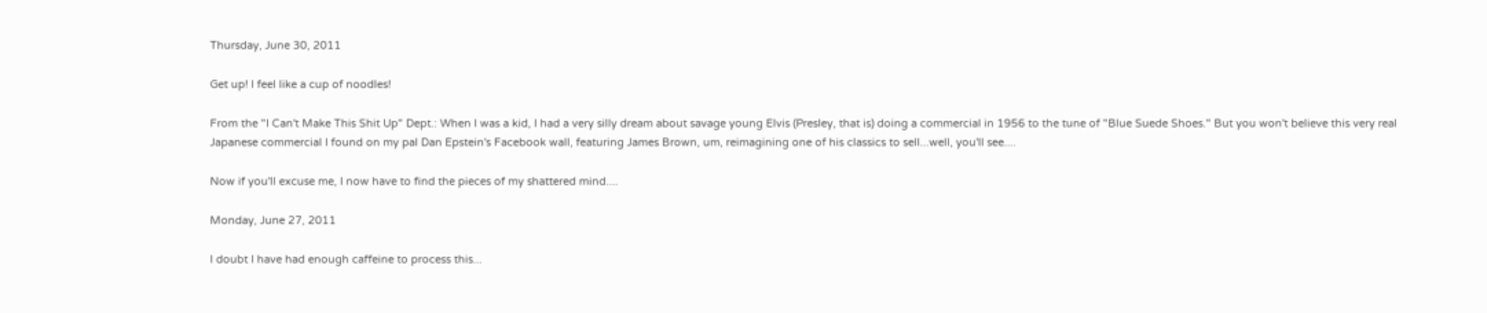Thursday, June 30, 2011

Get up! I feel like a cup of noodles!

From the "I Can't Make This Shit Up" Dept.: When I was a kid, I had a very silly dream about savage young Elvis (Presley, that is) doing a commercial in 1956 to the tune of "Blue Suede Shoes." But you won't believe this very real Japanese commercial I found on my pal Dan Epstein's Facebook wall, featuring James Brown, um, reimagining one of his classics to sell...well, you'll see....

Now if you'll excuse me, I now have to find the pieces of my shattered mind....

Monday, June 27, 2011

I doubt I have had enough caffeine to process this...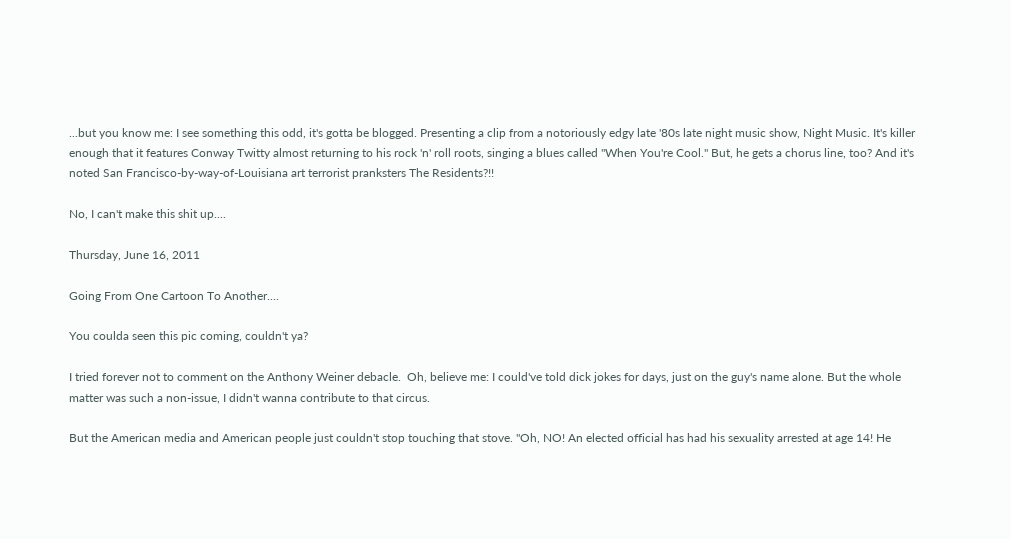...but you know me: I see something this odd, it's gotta be blogged. Presenting a clip from a notoriously edgy late '80s late night music show, Night Music. It's killer enough that it features Conway Twitty almost returning to his rock 'n' roll roots, singing a blues called "When You're Cool." But, he gets a chorus line, too? And it's noted San Francisco-by-way-of-Louisiana art terrorist pranksters The Residents?!!

No, I can't make this shit up....

Thursday, June 16, 2011

Going From One Cartoon To Another....

You coulda seen this pic coming, couldn't ya?

I tried forever not to comment on the Anthony Weiner debacle.  Oh, believe me: I could've told dick jokes for days, just on the guy's name alone. But the whole matter was such a non-issue, I didn't wanna contribute to that circus.

But the American media and American people just couldn't stop touching that stove. "Oh, NO! An elected official has had his sexuality arrested at age 14! He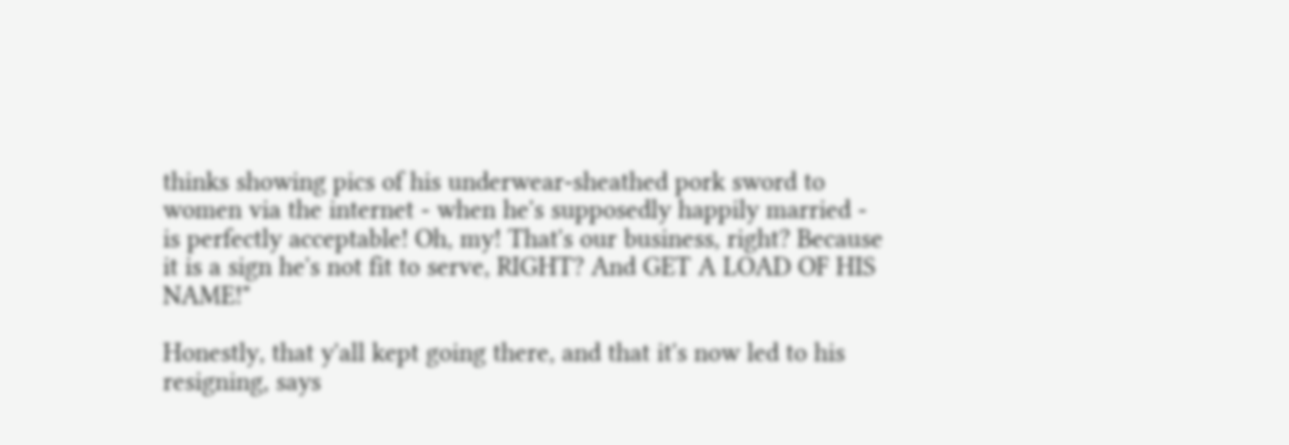thinks showing pics of his underwear-sheathed pork sword to women via the internet - when he's supposedly happily married - is perfectly acceptable! Oh, my! That's our business, right? Because it is a sign he's not fit to serve, RIGHT? And GET A LOAD OF HIS NAME!"

Honestly, that y'all kept going there, and that it's now led to his resigning, says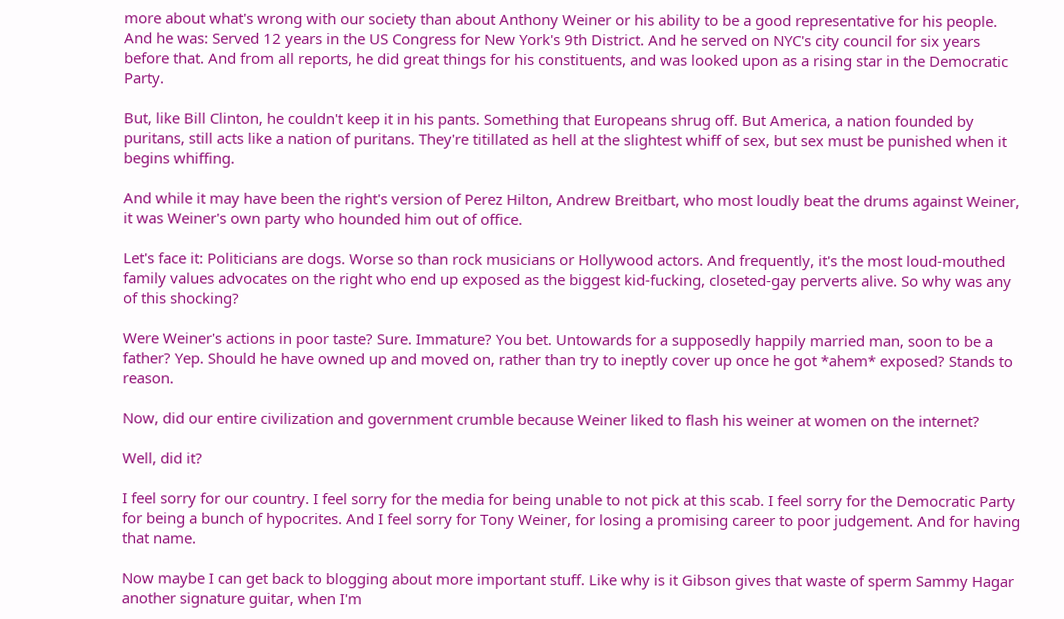more about what's wrong with our society than about Anthony Weiner or his ability to be a good representative for his people. And he was: Served 12 years in the US Congress for New York's 9th District. And he served on NYC's city council for six years before that. And from all reports, he did great things for his constituents, and was looked upon as a rising star in the Democratic Party.

But, like Bill Clinton, he couldn't keep it in his pants. Something that Europeans shrug off. But America, a nation founded by puritans, still acts like a nation of puritans. They're titillated as hell at the slightest whiff of sex, but sex must be punished when it begins whiffing.

And while it may have been the right's version of Perez Hilton, Andrew Breitbart, who most loudly beat the drums against Weiner, it was Weiner's own party who hounded him out of office.

Let's face it: Politicians are dogs. Worse so than rock musicians or Hollywood actors. And frequently, it's the most loud-mouthed family values advocates on the right who end up exposed as the biggest kid-fucking, closeted-gay perverts alive. So why was any of this shocking?

Were Weiner's actions in poor taste? Sure. Immature? You bet. Untowards for a supposedly happily married man, soon to be a father? Yep. Should he have owned up and moved on, rather than try to ineptly cover up once he got *ahem* exposed? Stands to reason.

Now, did our entire civilization and government crumble because Weiner liked to flash his weiner at women on the internet?

Well, did it?

I feel sorry for our country. I feel sorry for the media for being unable to not pick at this scab. I feel sorry for the Democratic Party for being a bunch of hypocrites. And I feel sorry for Tony Weiner, for losing a promising career to poor judgement. And for having that name.

Now maybe I can get back to blogging about more important stuff. Like why is it Gibson gives that waste of sperm Sammy Hagar another signature guitar, when I'm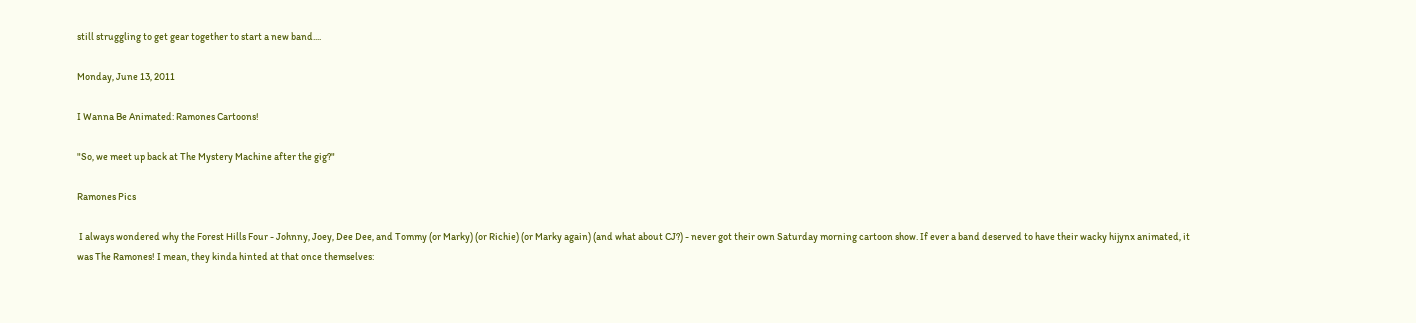still struggling to get gear together to start a new band....

Monday, June 13, 2011

I Wanna Be Animated: Ramones Cartoons!

"So, we meet up back at The Mystery Machine after the gig?"

Ramones Pics

 I always wondered why the Forest Hills Four - Johnny, Joey, Dee Dee, and Tommy (or Marky) (or Richie) (or Marky again) (and what about CJ?) - never got their own Saturday morning cartoon show. If ever a band deserved to have their wacky hijynx animated, it was The Ramones! I mean, they kinda hinted at that once themselves: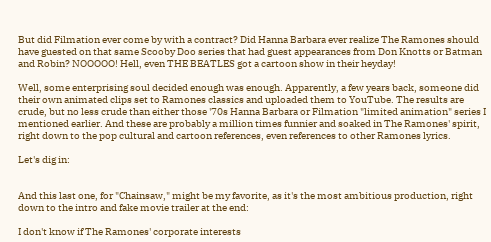But did Filmation ever come by with a contract? Did Hanna Barbara ever realize The Ramones should have guested on that same Scooby Doo series that had guest appearances from Don Knotts or Batman and Robin? NOOOOO! Hell, even THE BEATLES got a cartoon show in their heyday!

Well, some enterprising soul decided enough was enough. Apparently, a few years back, someone did their own animated clips set to Ramones classics and uploaded them to YouTube. The results are crude, but no less crude than either those '70s Hanna Barbara or Filmation "limited animation" series I mentioned earlier. And these are probably a million times funnier and soaked in The Ramones' spirit, right down to the pop cultural and cartoon references, even references to other Ramones lyrics.

Let's dig in:


And this last one, for "Chainsaw," might be my favorite, as it's the most ambitious production, right down to the intro and fake movie trailer at the end:

I don't know if The Ramones' corporate interests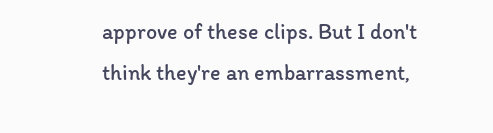approve of these clips. But I don't think they're an embarrassment,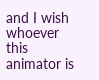and I wish whoever this animator is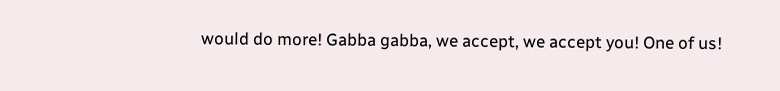would do more! Gabba gabba, we accept, we accept you! One of us!